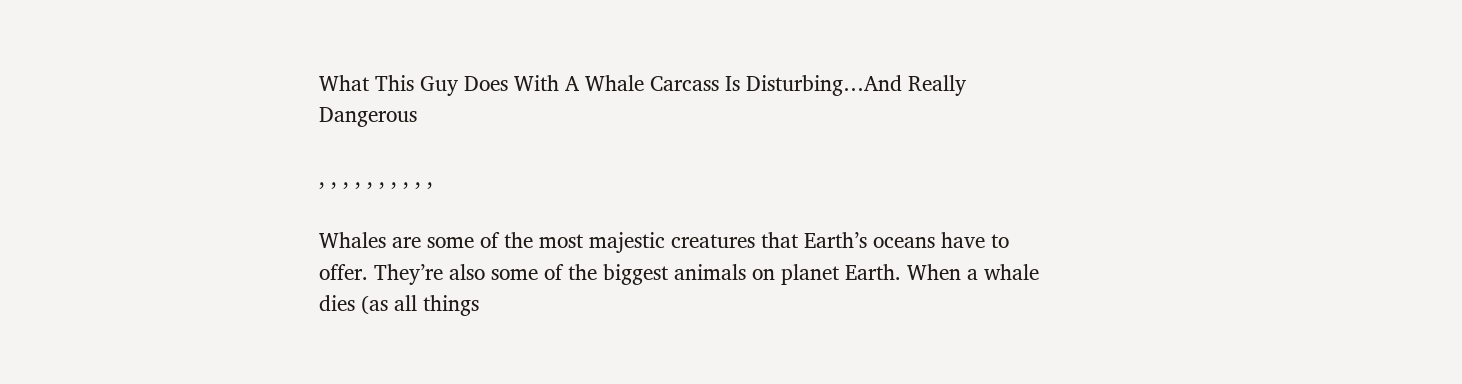What This Guy Does With A Whale Carcass Is Disturbing…And Really Dangerous

, , , , , , , , , ,

Whales are some of the most majestic creatures that Earth’s oceans have to offer. They’re also some of the biggest animals on planet Earth. When a whale dies (as all things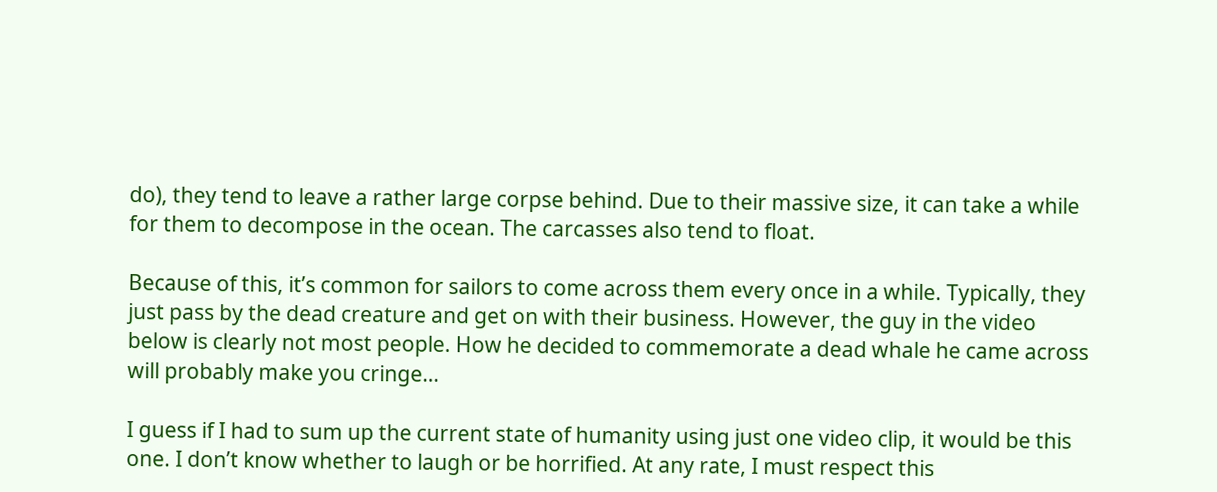do), they tend to leave a rather large corpse behind. Due to their massive size, it can take a while for them to decompose in the ocean. The carcasses also tend to float.

Because of this, it’s common for sailors to come across them every once in a while. Typically, they just pass by the dead creature and get on with their business. However, the guy in the video below is clearly not most people. How he decided to commemorate a dead whale he came across will probably make you cringe…

I guess if I had to sum up the current state of humanity using just one video clip, it would be this one. I don’t know whether to laugh or be horrified. At any rate, I must respect this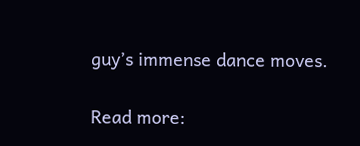guy’s immense dance moves.

Read more: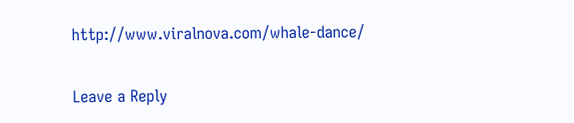http://www.viralnova.com/whale-dance/

Leave a Reply